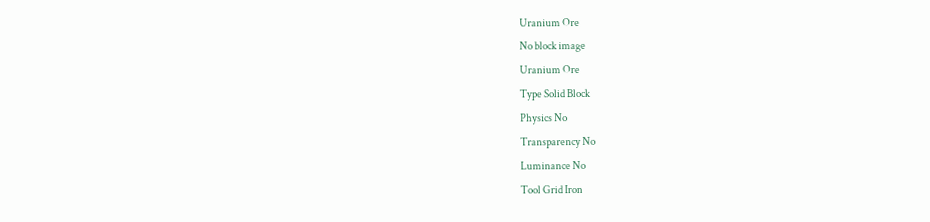Uranium Ore
No block image
Uranium Ore
Type Solid Block
Physics No
Transparency No
Luminance No
Tool Grid Iron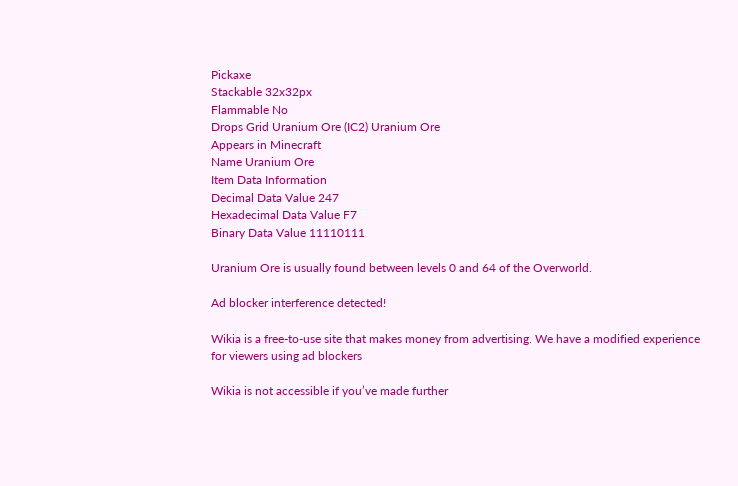Pickaxe
Stackable 32x32px
Flammable No
Drops Grid Uranium Ore (IC2) Uranium Ore
Appears in Minecraft
Name Uranium Ore
Item Data Information
Decimal Data Value 247
Hexadecimal Data Value F7
Binary Data Value 11110111

Uranium Ore is usually found between levels 0 and 64 of the Overworld.

Ad blocker interference detected!

Wikia is a free-to-use site that makes money from advertising. We have a modified experience for viewers using ad blockers

Wikia is not accessible if you’ve made further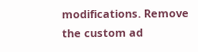modifications. Remove the custom ad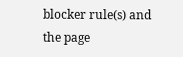blocker rule(s) and the page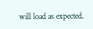will load as expected.